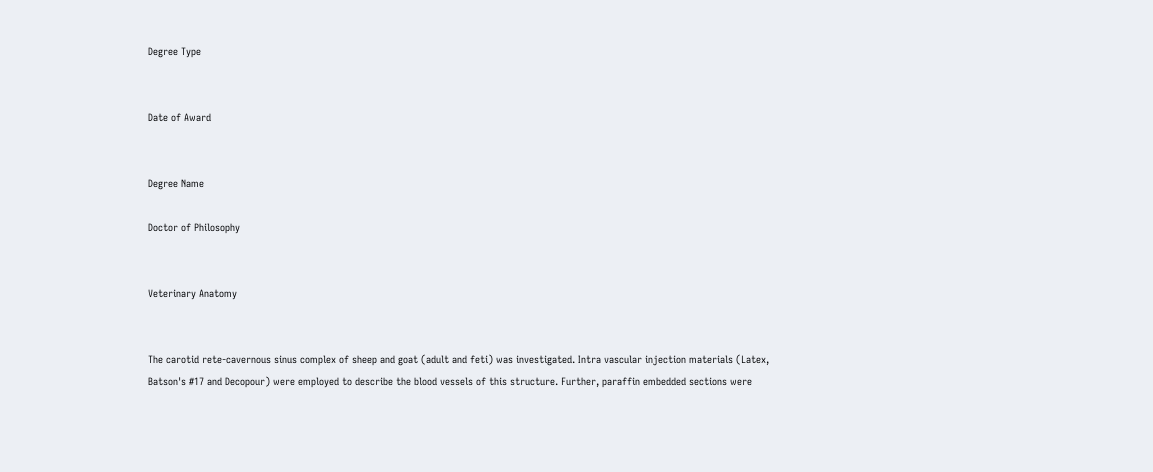Degree Type


Date of Award


Degree Name

Doctor of Philosophy


Veterinary Anatomy


The carotid rete-cavernous sinus complex of sheep and goat (adult and feti) was investigated. Intra vascular injection materials (Latex, Batson's #17 and Decopour) were employed to describe the blood vessels of this structure. Further, paraffin embedded sections were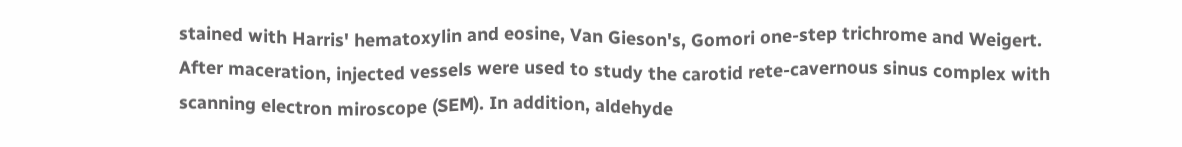stained with Harris' hematoxylin and eosine, Van Gieson's, Gomori one-step trichrome and Weigert. After maceration, injected vessels were used to study the carotid rete-cavernous sinus complex with scanning electron miroscope (SEM). In addition, aldehyde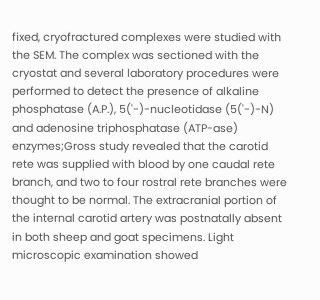fixed, cryofractured complexes were studied with the SEM. The complex was sectioned with the cryostat and several laboratory procedures were performed to detect the presence of alkaline phosphatase (A.P.), 5('-)-nucleotidase (5('-)-N) and adenosine triphosphatase (ATP-ase) enzymes;Gross study revealed that the carotid rete was supplied with blood by one caudal rete branch, and two to four rostral rete branches were thought to be normal. The extracranial portion of the internal carotid artery was postnatally absent in both sheep and goat specimens. Light microscopic examination showed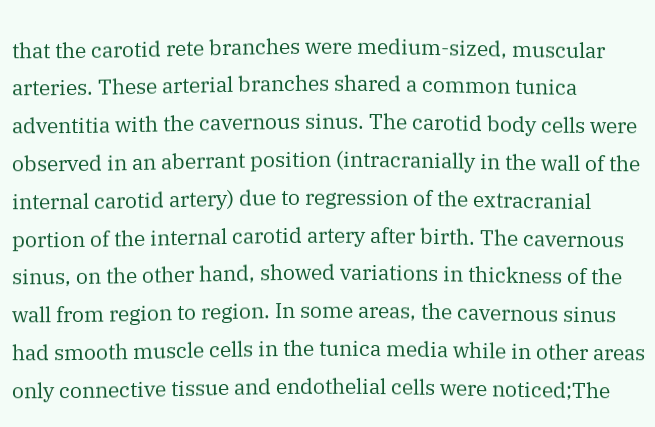that the carotid rete branches were medium-sized, muscular arteries. These arterial branches shared a common tunica adventitia with the cavernous sinus. The carotid body cells were observed in an aberrant position (intracranially in the wall of the internal carotid artery) due to regression of the extracranial portion of the internal carotid artery after birth. The cavernous sinus, on the other hand, showed variations in thickness of the wall from region to region. In some areas, the cavernous sinus had smooth muscle cells in the tunica media while in other areas only connective tissue and endothelial cells were noticed;The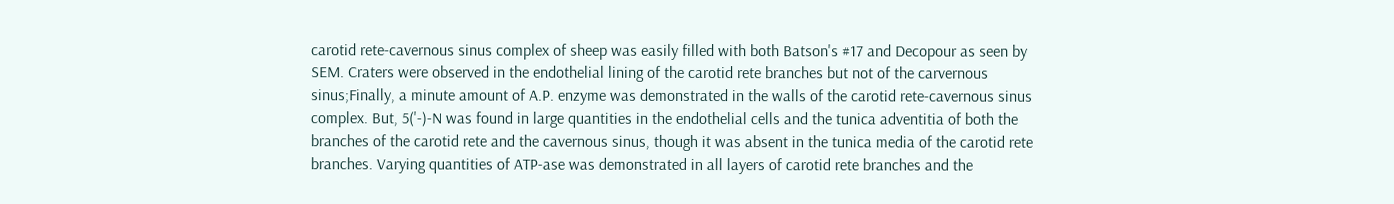carotid rete-cavernous sinus complex of sheep was easily filled with both Batson's #17 and Decopour as seen by SEM. Craters were observed in the endothelial lining of the carotid rete branches but not of the carvernous sinus;Finally, a minute amount of A.P. enzyme was demonstrated in the walls of the carotid rete-cavernous sinus complex. But, 5('-)-N was found in large quantities in the endothelial cells and the tunica adventitia of both the branches of the carotid rete and the cavernous sinus, though it was absent in the tunica media of the carotid rete branches. Varying quantities of ATP-ase was demonstrated in all layers of carotid rete branches and the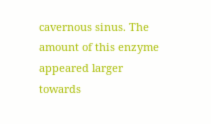cavernous sinus. The amount of this enzyme appeared larger towards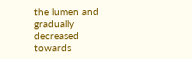the lumen and gradually decreased towards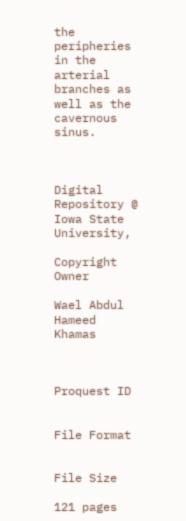the peripheries in the arterial branches as well as the cavernous sinus.



Digital Repository @ Iowa State University,

Copyright Owner

Wael Abdul Hameed Khamas



Proquest ID


File Format


File Size

121 pages